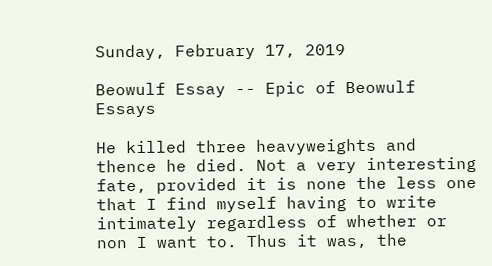Sunday, February 17, 2019

Beowulf Essay -- Epic of Beowulf Essays

He killed three heavyweights and thence he died. Not a very interesting fate, provided it is none the less one that I find myself having to write intimately regardless of whether or non I want to. Thus it was, the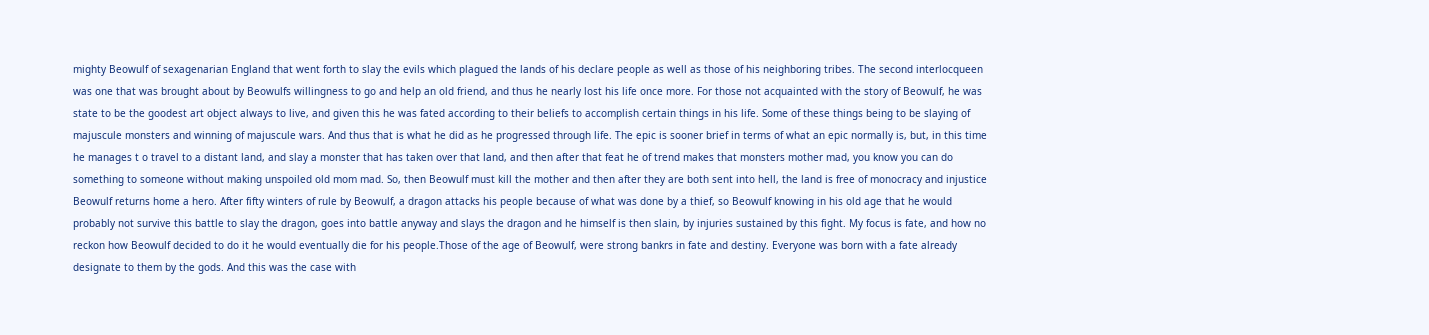mighty Beowulf of sexagenarian England that went forth to slay the evils which plagued the lands of his declare people as well as those of his neighboring tribes. The second interlocqueen was one that was brought about by Beowulfs willingness to go and help an old friend, and thus he nearly lost his life once more. For those not acquainted with the story of Beowulf, he was state to be the goodest art object always to live, and given this he was fated according to their beliefs to accomplish certain things in his life. Some of these things being to be slaying of majuscule monsters and winning of majuscule wars. And thus that is what he did as he progressed through life. The epic is sooner brief in terms of what an epic normally is, but, in this time he manages t o travel to a distant land, and slay a monster that has taken over that land, and then after that feat he of trend makes that monsters mother mad, you know you can do something to someone without making unspoiled old mom mad. So, then Beowulf must kill the mother and then after they are both sent into hell, the land is free of monocracy and injustice Beowulf returns home a hero. After fifty winters of rule by Beowulf, a dragon attacks his people because of what was done by a thief, so Beowulf knowing in his old age that he would probably not survive this battle to slay the dragon, goes into battle anyway and slays the dragon and he himself is then slain, by injuries sustained by this fight. My focus is fate, and how no reckon how Beowulf decided to do it he would eventually die for his people.Those of the age of Beowulf, were strong bankrs in fate and destiny. Everyone was born with a fate already designate to them by the gods. And this was the case with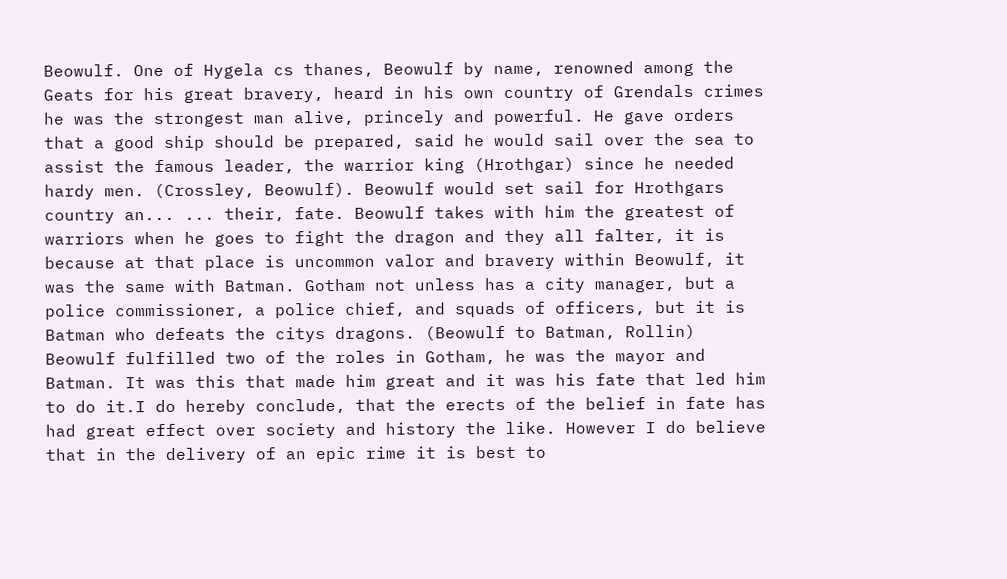Beowulf. One of Hygela cs thanes, Beowulf by name, renowned among the Geats for his great bravery, heard in his own country of Grendals crimes he was the strongest man alive, princely and powerful. He gave orders that a good ship should be prepared, said he would sail over the sea to assist the famous leader, the warrior king (Hrothgar) since he needed hardy men. (Crossley, Beowulf). Beowulf would set sail for Hrothgars country an... ... their, fate. Beowulf takes with him the greatest of warriors when he goes to fight the dragon and they all falter, it is because at that place is uncommon valor and bravery within Beowulf, it was the same with Batman. Gotham not unless has a city manager, but a police commissioner, a police chief, and squads of officers, but it is Batman who defeats the citys dragons. (Beowulf to Batman, Rollin) Beowulf fulfilled two of the roles in Gotham, he was the mayor and Batman. It was this that made him great and it was his fate that led him to do it.I do hereby conclude, that the erects of the belief in fate has had great effect over society and history the like. However I do believe that in the delivery of an epic rime it is best to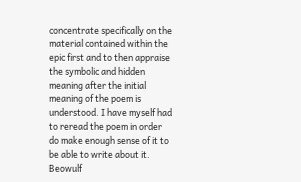concentrate specifically on the material contained within the epic first and to then appraise the symbolic and hidden meaning after the initial meaning of the poem is understood. I have myself had to reread the poem in order do make enough sense of it to be able to write about it. Beowulf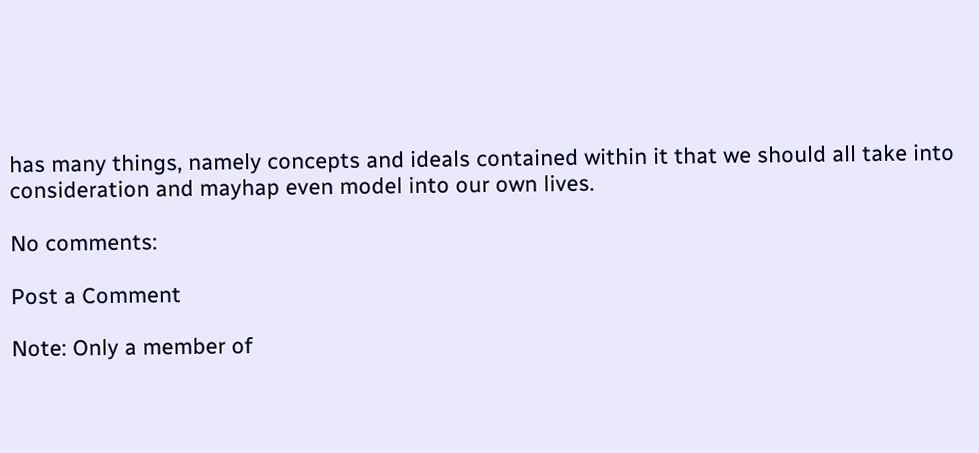has many things, namely concepts and ideals contained within it that we should all take into consideration and mayhap even model into our own lives.

No comments:

Post a Comment

Note: Only a member of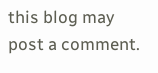this blog may post a comment.